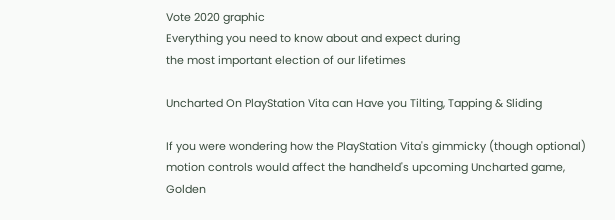Vote 2020 graphic
Everything you need to know about and expect during
the most important election of our lifetimes

Uncharted On PlayStation Vita can Have you Tilting, Tapping & Sliding

If you were wondering how the PlayStation Vita's gimmicky (though optional) motion controls would affect the handheld's upcoming Uncharted game, Golden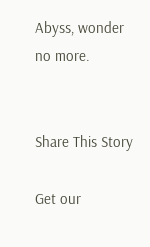Abyss, wonder no more.


Share This Story

Get our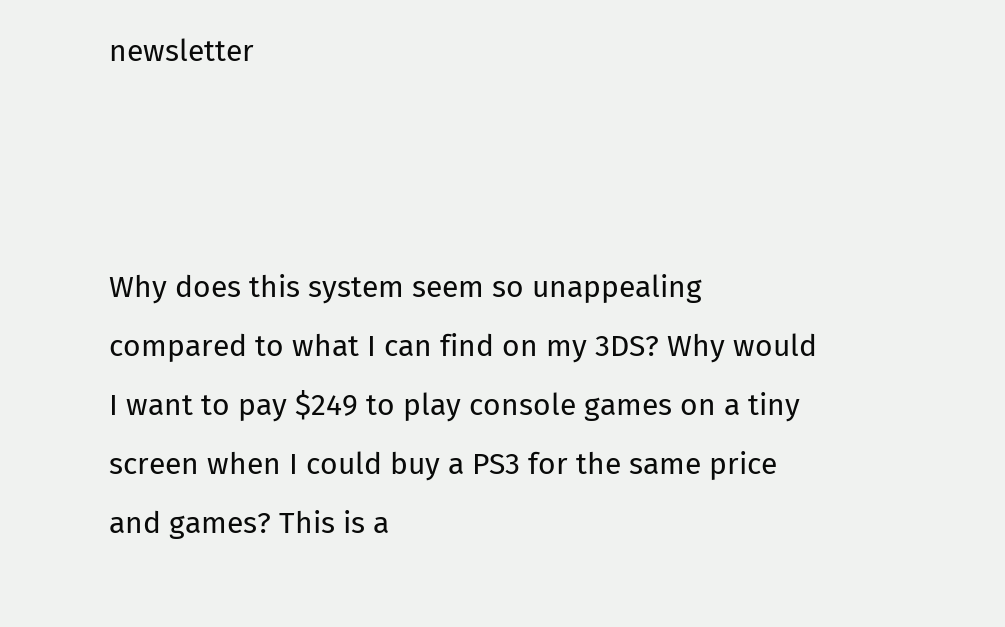newsletter



Why does this system seem so unappealing compared to what I can find on my 3DS? Why would I want to pay $249 to play console games on a tiny screen when I could buy a PS3 for the same price and games? This is a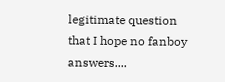legitimate question that I hope no fanboy answers....